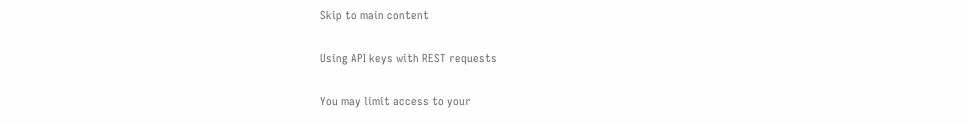Skip to main content

Using API keys with REST requests

You may limit access to your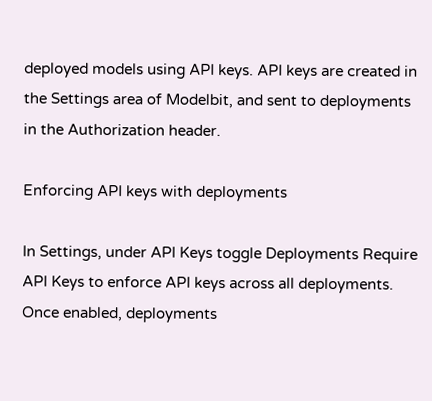deployed models using API keys. API keys are created in the Settings area of Modelbit, and sent to deployments in the Authorization header.

Enforcing API keys with deployments

In Settings, under API Keys toggle Deployments Require API Keys to enforce API keys across all deployments. Once enabled, deployments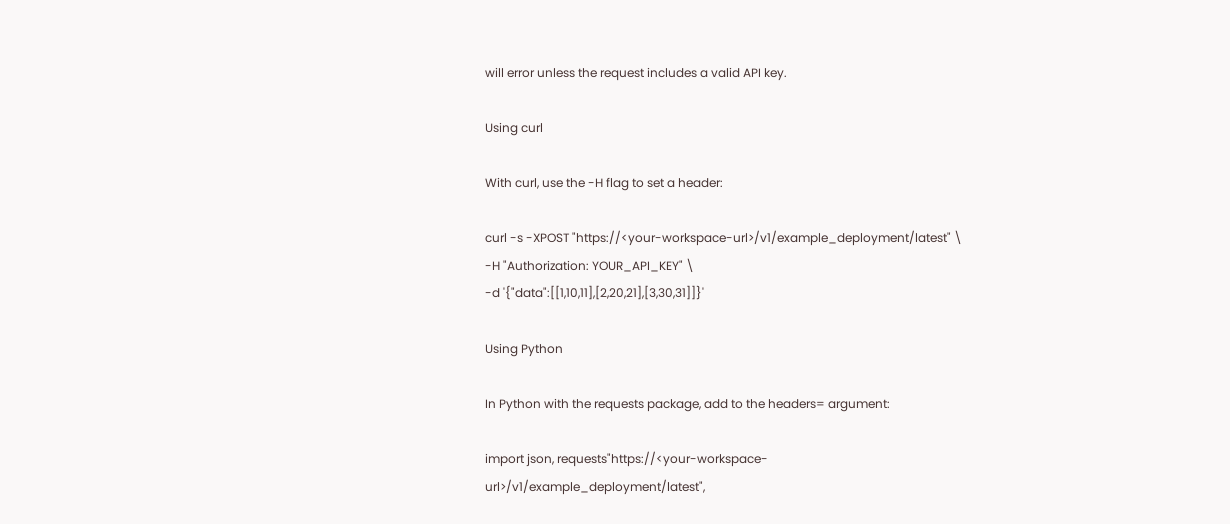will error unless the request includes a valid API key.

Using curl

With curl, use the -H flag to set a header:

curl -s -XPOST "https://<your-workspace-url>/v1/example_deployment/latest" \
-H "Authorization: YOUR_API_KEY" \
-d '{"data":[[1,10,11],[2,20,21],[3,30,31]]}'

Using Python

In Python with the requests package, add to the headers= argument:

import json, requests"https://<your-workspace-url>/v1/example_deployment/latest",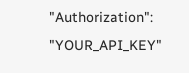"Authorization": "YOUR_API_KEY"